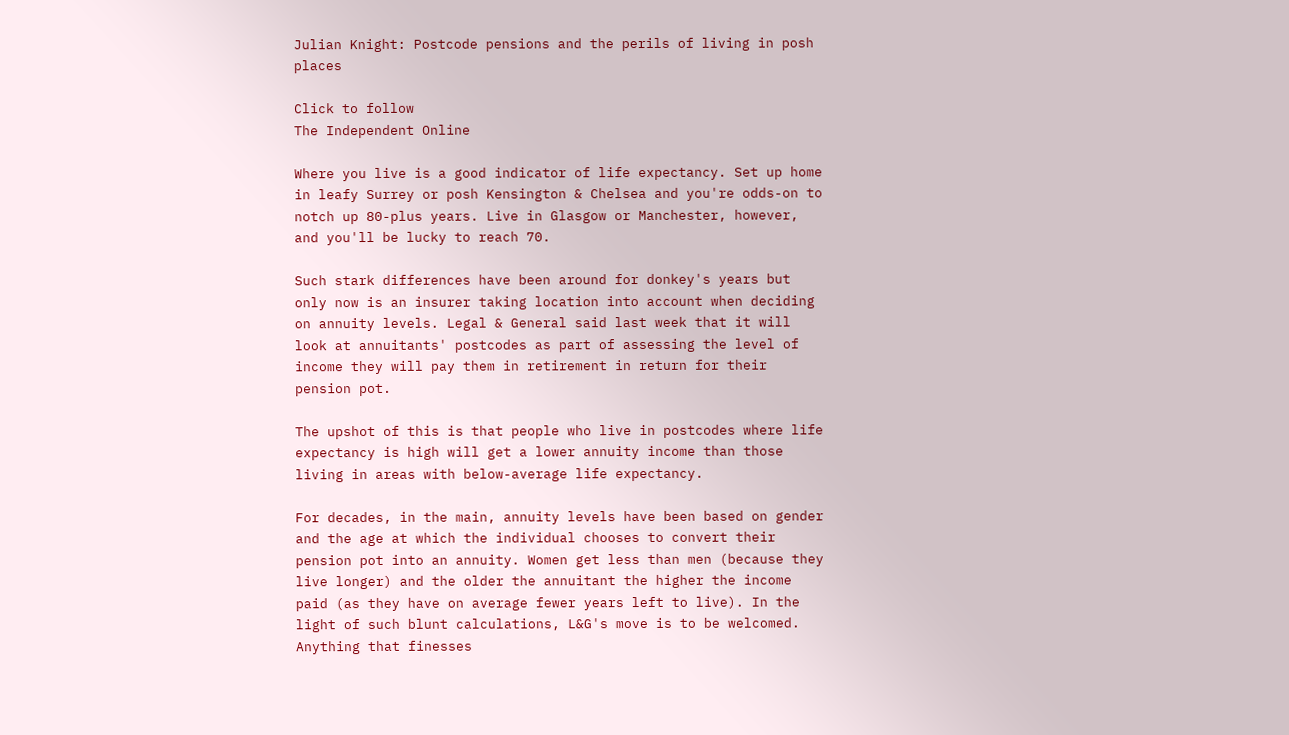Julian Knight: Postcode pensions and the perils of living in posh places

Click to follow
The Independent Online

Where you live is a good indicator of life expectancy. Set up home in leafy Surrey or posh Kensington & Chelsea and you're odds-on to notch up 80-plus years. Live in Glasgow or Manchester, however, and you'll be lucky to reach 70.

Such stark differences have been around for donkey's years but only now is an insurer taking location into account when deciding on annuity levels. Legal & General said last week that it will look at annuitants' postcodes as part of assessing the level of income they will pay them in retirement in return for their pension pot.

The upshot of this is that people who live in postcodes where life expectancy is high will get a lower annuity income than those living in areas with below-average life expectancy.

For decades, in the main, annuity levels have been based on gender and the age at which the individual chooses to convert their pension pot into an annuity. Women get less than men (because they live longer) and the older the annuitant the higher the income paid (as they have on average fewer years left to live). In the light of such blunt calculations, L&G's move is to be welcomed. Anything that finesses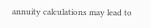annuity calculations may lead to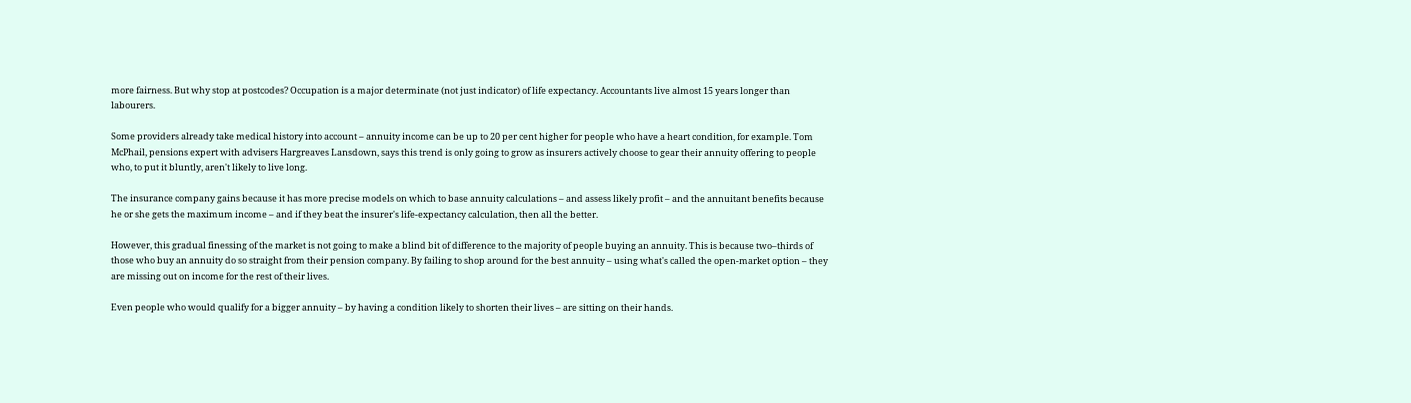more fairness. But why stop at postcodes? Occupation is a major determinate (not just indicator) of life expectancy. Accountants live almost 15 years longer than labourers.

Some providers already take medical history into account – annuity income can be up to 20 per cent higher for people who have a heart condition, for example. Tom McPhail, pensions expert with advisers Hargreaves Lansdown, says this trend is only going to grow as insurers actively choose to gear their annuity offering to people who, to put it bluntly, aren't likely to live long.

The insurance company gains because it has more precise models on which to base annuity calculations – and assess likely profit – and the annuitant benefits because he or she gets the maximum income – and if they beat the insurer's life-expectancy calculation, then all the better.

However, this gradual finessing of the market is not going to make a blind bit of difference to the majority of people buying an annuity. This is because two–thirds of those who buy an annuity do so straight from their pension company. By failing to shop around for the best annuity – using what's called the open-market option – they are missing out on income for the rest of their lives.

Even people who would qualify for a bigger annuity – by having a condition likely to shorten their lives – are sitting on their hands.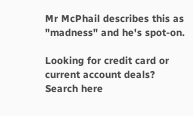Mr McPhail describes this as "madness" and he's spot-on.

Looking for credit card or current account deals? Search here